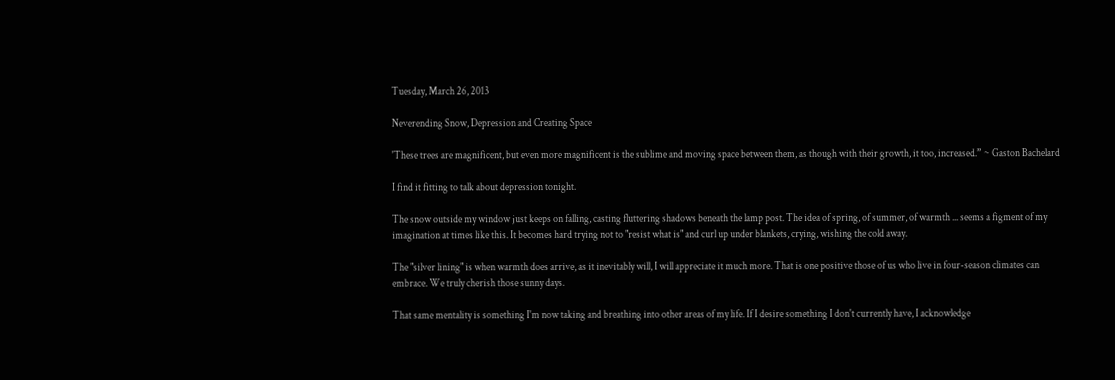Tuesday, March 26, 2013

Neverending Snow, Depression and Creating Space

'These trees are magnificent, but even more magnificent is the sublime and moving space between them, as though with their growth, it too, increased.” ~ Gaston Bachelard

I find it fitting to talk about depression tonight.

The snow outside my window just keeps on falling, casting fluttering shadows beneath the lamp post. The idea of spring, of summer, of warmth ... seems a figment of my imagination at times like this. It becomes hard trying not to "resist what is" and curl up under blankets, crying, wishing the cold away.

The "silver lining" is when warmth does arrive, as it inevitably will, I will appreciate it much more. That is one positive those of us who live in four-season climates can embrace. We truly cherish those sunny days.

That same mentality is something I'm now taking and breathing into other areas of my life. If I desire something I don't currently have, I acknowledge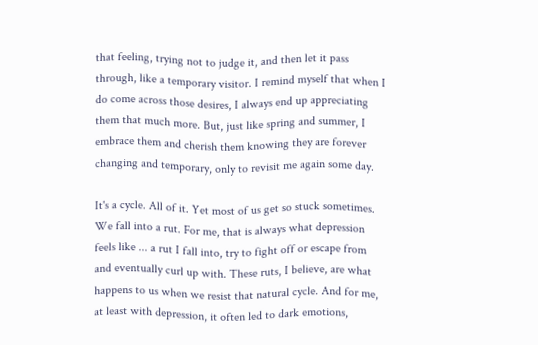that feeling, trying not to judge it, and then let it pass through, like a temporary visitor. I remind myself that when I do come across those desires, I always end up appreciating them that much more. But, just like spring and summer, I embrace them and cherish them knowing they are forever changing and temporary, only to revisit me again some day.

It's a cycle. All of it. Yet most of us get so stuck sometimes. We fall into a rut. For me, that is always what depression feels like ... a rut I fall into, try to fight off or escape from and eventually curl up with. These ruts, I believe, are what happens to us when we resist that natural cycle. And for me, at least with depression, it often led to dark emotions,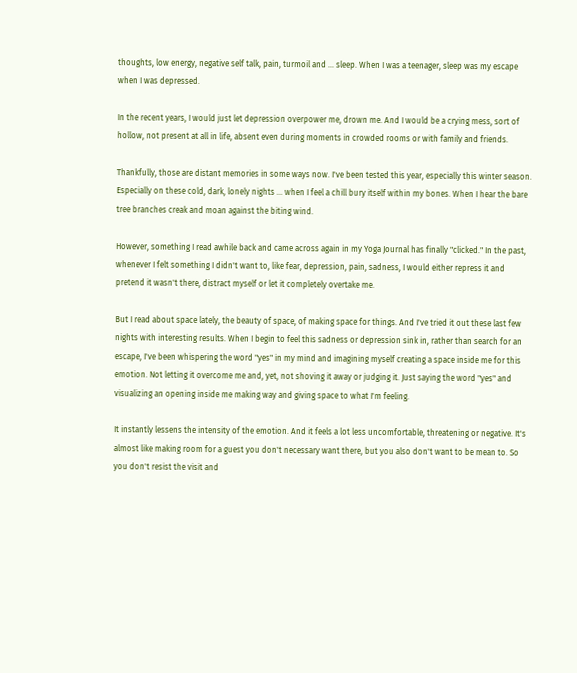thoughts, low energy, negative self talk, pain, turmoil and ... sleep. When I was a teenager, sleep was my escape when I was depressed.

In the recent years, I would just let depression overpower me, drown me. And I would be a crying mess, sort of hollow, not present at all in life, absent even during moments in crowded rooms or with family and friends.

Thankfully, those are distant memories in some ways now. I've been tested this year, especially this winter season. Especially on these cold, dark, lonely nights ... when I feel a chill bury itself within my bones. When I hear the bare tree branches creak and moan against the biting wind.

However, something I read awhile back and came across again in my Yoga Journal has finally "clicked." In the past, whenever I felt something I didn't want to, like fear, depression, pain, sadness, I would either repress it and pretend it wasn't there, distract myself or let it completely overtake me.

But I read about space lately, the beauty of space, of making space for things. And I've tried it out these last few nights with interesting results. When I begin to feel this sadness or depression sink in, rather than search for an escape, I've been whispering the word "yes" in my mind and imagining myself creating a space inside me for this emotion. Not letting it overcome me and, yet, not shoving it away or judging it. Just saying the word "yes" and visualizing an opening inside me making way and giving space to what I'm feeling.

It instantly lessens the intensity of the emotion. And it feels a lot less uncomfortable, threatening or negative. It's almost like making room for a guest you don't necessary want there, but you also don't want to be mean to. So you don't resist the visit and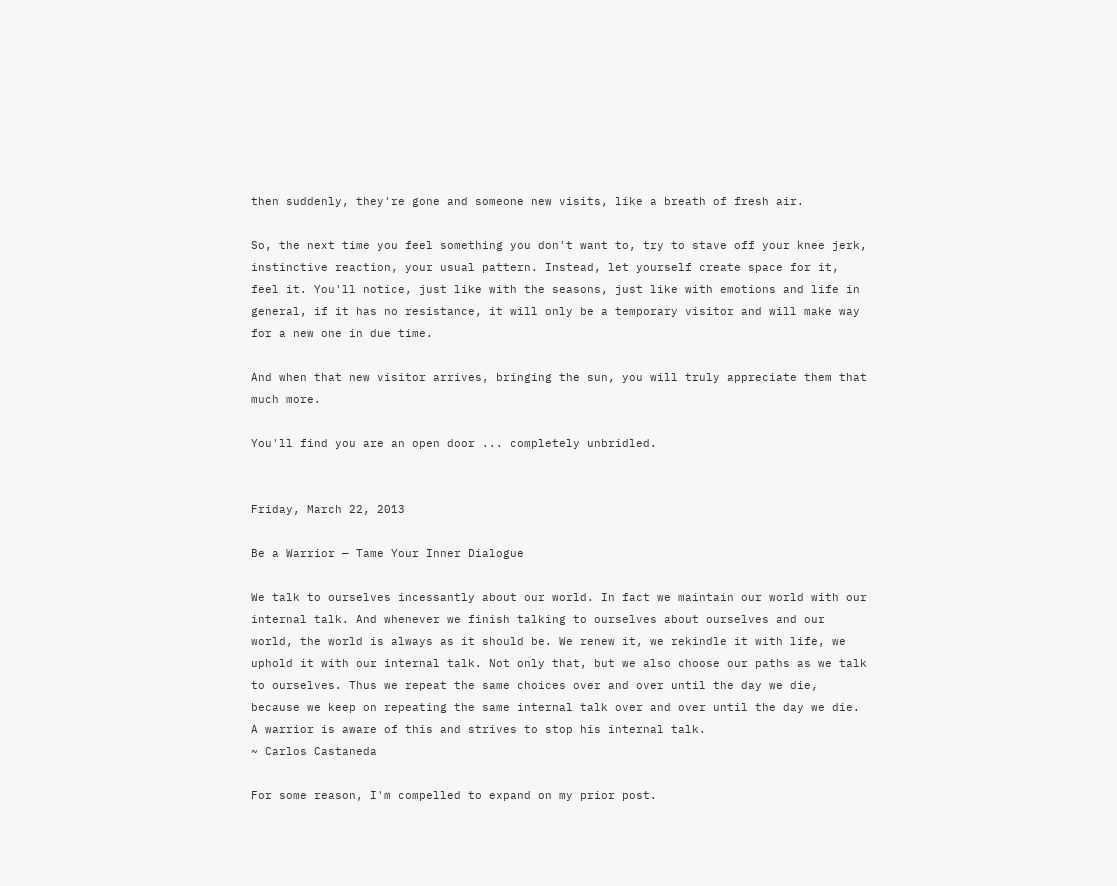then suddenly, they're gone and someone new visits, like a breath of fresh air.

So, the next time you feel something you don't want to, try to stave off your knee jerk, instinctive reaction, your usual pattern. Instead, let yourself create space for it, feel it. You'll notice, just like with the seasons, just like with emotions and life in general, if it has no resistance, it will only be a temporary visitor and will make way for a new one in due time.

And when that new visitor arrives, bringing the sun, you will truly appreciate them that much more.

You'll find you are an open door ... completely unbridled.


Friday, March 22, 2013

Be a Warrior — Tame Your Inner Dialogue

We talk to ourselves incessantly about our world. In fact we maintain our world with our internal talk. And whenever we finish talking to ourselves about ourselves and our world, the world is always as it should be. We renew it, we rekindle it with life, we uphold it with our internal talk. Not only that, but we also choose our paths as we talk to ourselves. Thus we repeat the same choices over and over until the day we die, because we keep on repeating the same internal talk over and over until the day we die. A warrior is aware of this and strives to stop his internal talk.
~ Carlos Castaneda

For some reason, I'm compelled to expand on my prior post.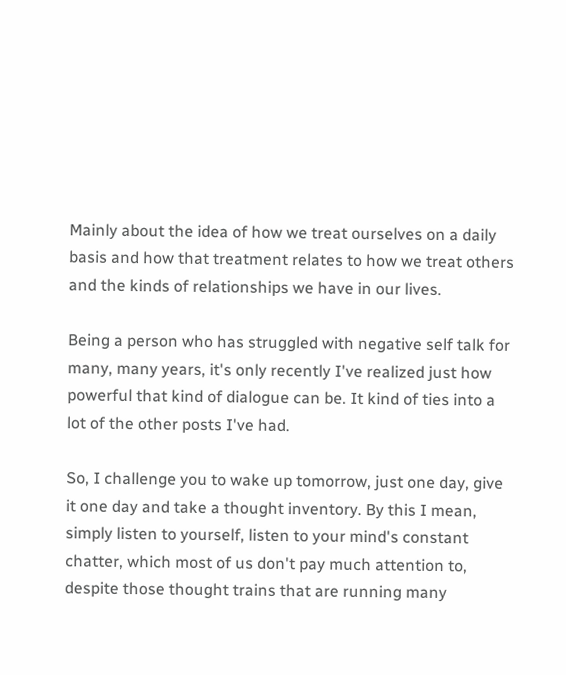Mainly about the idea of how we treat ourselves on a daily basis and how that treatment relates to how we treat others and the kinds of relationships we have in our lives.

Being a person who has struggled with negative self talk for many, many years, it's only recently I've realized just how powerful that kind of dialogue can be. It kind of ties into a lot of the other posts I've had.

So, I challenge you to wake up tomorrow, just one day, give it one day and take a thought inventory. By this I mean, simply listen to yourself, listen to your mind's constant chatter, which most of us don't pay much attention to, despite those thought trains that are running many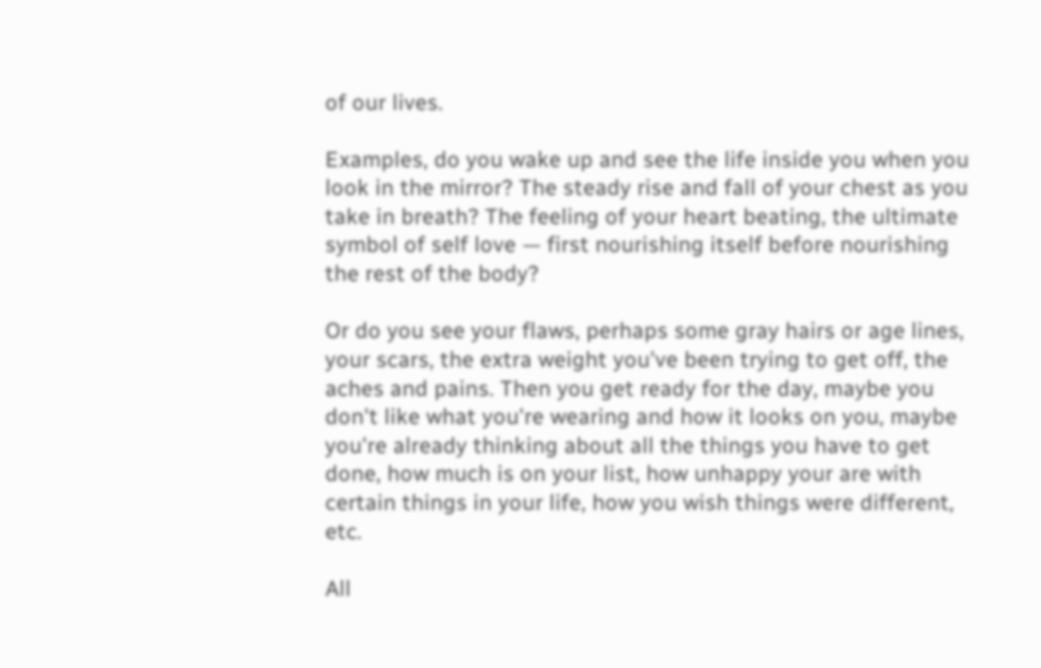of our lives.

Examples, do you wake up and see the life inside you when you look in the mirror? The steady rise and fall of your chest as you take in breath? The feeling of your heart beating, the ultimate symbol of self love — first nourishing itself before nourishing the rest of the body?

Or do you see your flaws, perhaps some gray hairs or age lines, your scars, the extra weight you've been trying to get off, the aches and pains. Then you get ready for the day, maybe you don't like what you're wearing and how it looks on you, maybe you're already thinking about all the things you have to get done, how much is on your list, how unhappy your are with certain things in your life, how you wish things were different, etc.

All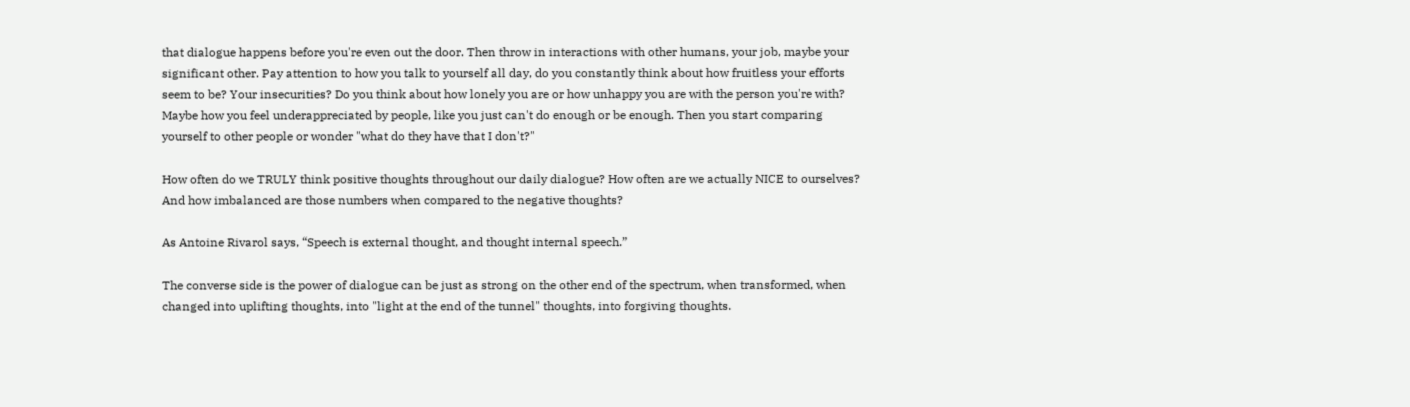that dialogue happens before you're even out the door. Then throw in interactions with other humans, your job, maybe your significant other. Pay attention to how you talk to yourself all day, do you constantly think about how fruitless your efforts seem to be? Your insecurities? Do you think about how lonely you are or how unhappy you are with the person you're with? Maybe how you feel underappreciated by people, like you just can't do enough or be enough. Then you start comparing yourself to other people or wonder "what do they have that I don't?"

How often do we TRULY think positive thoughts throughout our daily dialogue? How often are we actually NICE to ourselves? And how imbalanced are those numbers when compared to the negative thoughts?

As Antoine Rivarol says, “Speech is external thought, and thought internal speech.”

The converse side is the power of dialogue can be just as strong on the other end of the spectrum, when transformed, when changed into uplifting thoughts, into "light at the end of the tunnel" thoughts, into forgiving thoughts.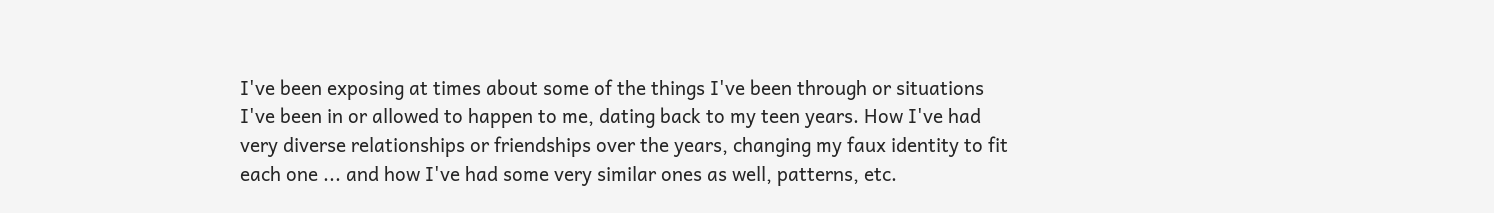I've been exposing at times about some of the things I've been through or situations I've been in or allowed to happen to me, dating back to my teen years. How I've had very diverse relationships or friendships over the years, changing my faux identity to fit each one ... and how I've had some very similar ones as well, patterns, etc.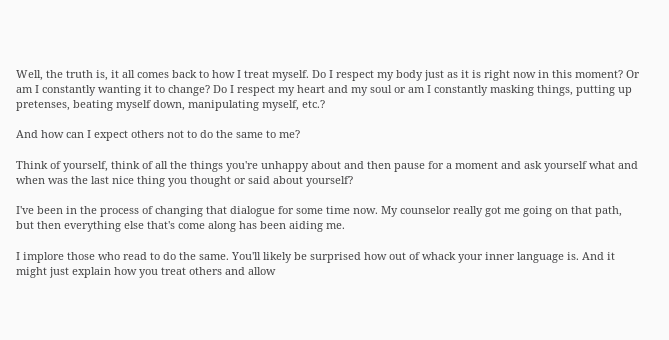Well, the truth is, it all comes back to how I treat myself. Do I respect my body just as it is right now in this moment? Or am I constantly wanting it to change? Do I respect my heart and my soul or am I constantly masking things, putting up pretenses, beating myself down, manipulating myself, etc.?

And how can I expect others not to do the same to me?

Think of yourself, think of all the things you're unhappy about and then pause for a moment and ask yourself what and when was the last nice thing you thought or said about yourself?

I've been in the process of changing that dialogue for some time now. My counselor really got me going on that path, but then everything else that's come along has been aiding me.

I implore those who read to do the same. You'll likely be surprised how out of whack your inner language is. And it might just explain how you treat others and allow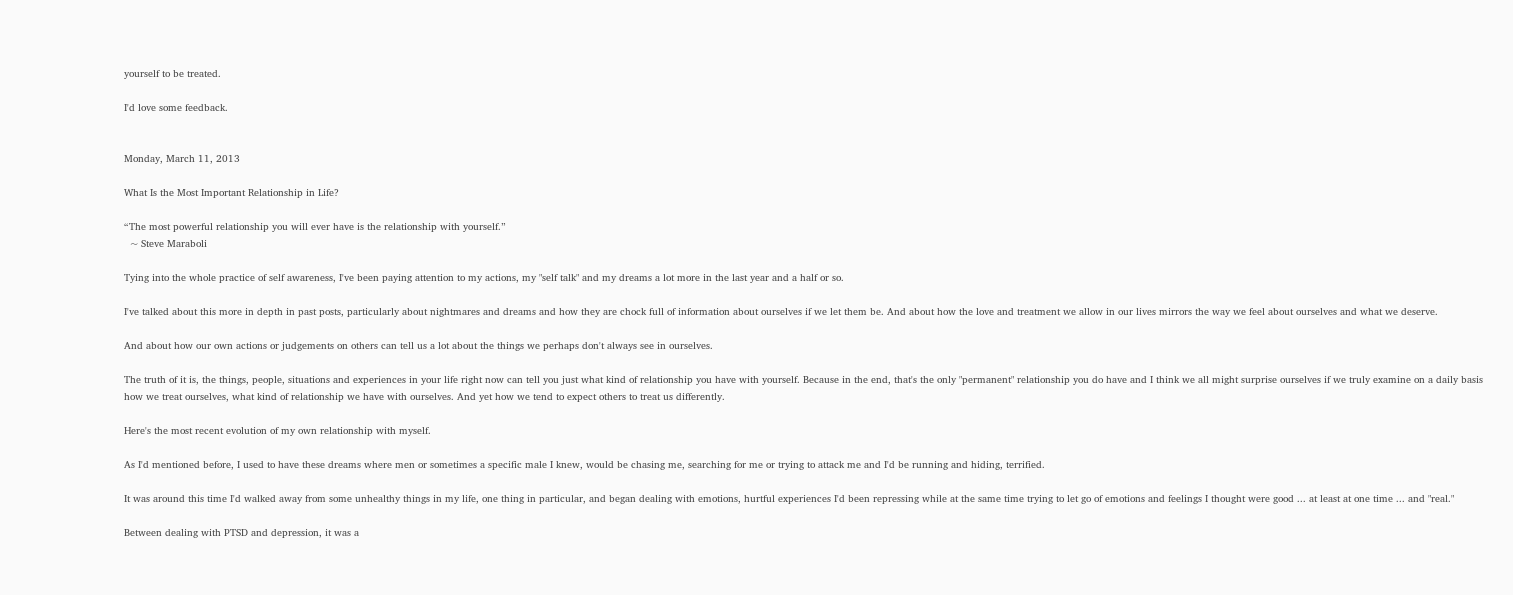yourself to be treated.

I'd love some feedback.


Monday, March 11, 2013

What Is the Most Important Relationship in Life?

“The most powerful relationship you will ever have is the relationship with yourself.”
  ~ Steve Maraboli

Tying into the whole practice of self awareness, I've been paying attention to my actions, my "self talk" and my dreams a lot more in the last year and a half or so.

I've talked about this more in depth in past posts, particularly about nightmares and dreams and how they are chock full of information about ourselves if we let them be. And about how the love and treatment we allow in our lives mirrors the way we feel about ourselves and what we deserve.

And about how our own actions or judgements on others can tell us a lot about the things we perhaps don't always see in ourselves.

The truth of it is, the things, people, situations and experiences in your life right now can tell you just what kind of relationship you have with yourself. Because in the end, that's the only "permanent" relationship you do have and I think we all might surprise ourselves if we truly examine on a daily basis how we treat ourselves, what kind of relationship we have with ourselves. And yet how we tend to expect others to treat us differently.

Here's the most recent evolution of my own relationship with myself.

As I'd mentioned before, I used to have these dreams where men or sometimes a specific male I knew, would be chasing me, searching for me or trying to attack me and I'd be running and hiding, terrified.

It was around this time I'd walked away from some unhealthy things in my life, one thing in particular, and began dealing with emotions, hurtful experiences I'd been repressing while at the same time trying to let go of emotions and feelings I thought were good ... at least at one time ... and "real."

Between dealing with PTSD and depression, it was a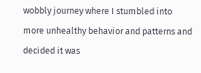wobbly journey where I stumbled into more unhealthy behavior and patterns and decided it was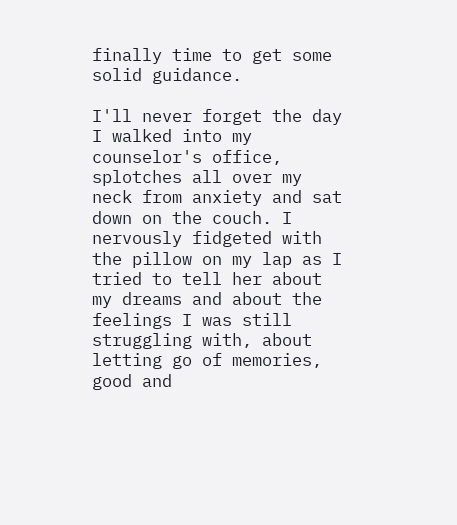finally time to get some solid guidance.

I'll never forget the day I walked into my counselor's office, splotches all over my neck from anxiety and sat down on the couch. I nervously fidgeted with the pillow on my lap as I tried to tell her about my dreams and about the feelings I was still struggling with, about letting go of memories, good and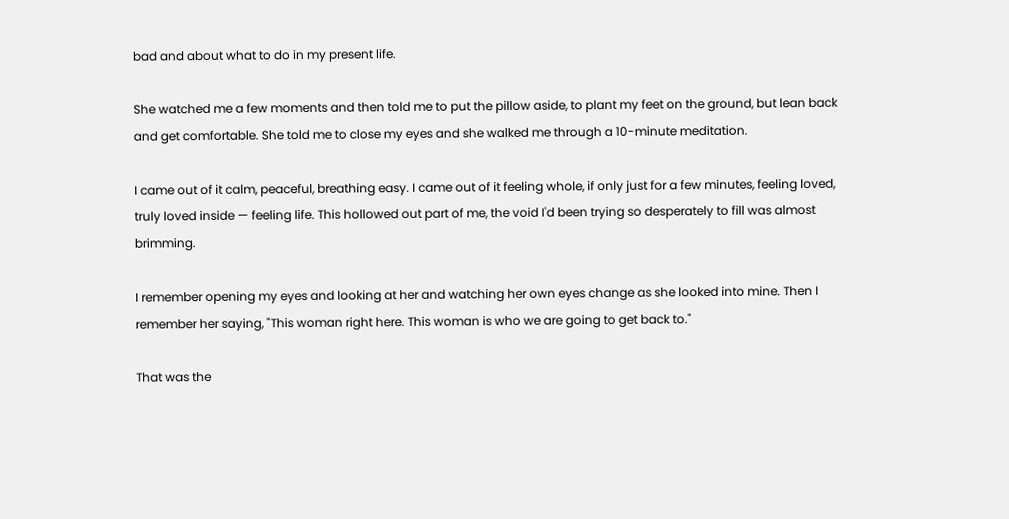bad and about what to do in my present life.

She watched me a few moments and then told me to put the pillow aside, to plant my feet on the ground, but lean back and get comfortable. She told me to close my eyes and she walked me through a 10-minute meditation.

I came out of it calm, peaceful, breathing easy. I came out of it feeling whole, if only just for a few minutes, feeling loved, truly loved inside — feeling life. This hollowed out part of me, the void I'd been trying so desperately to fill was almost brimming.

I remember opening my eyes and looking at her and watching her own eyes change as she looked into mine. Then I remember her saying, "This woman right here. This woman is who we are going to get back to."

That was the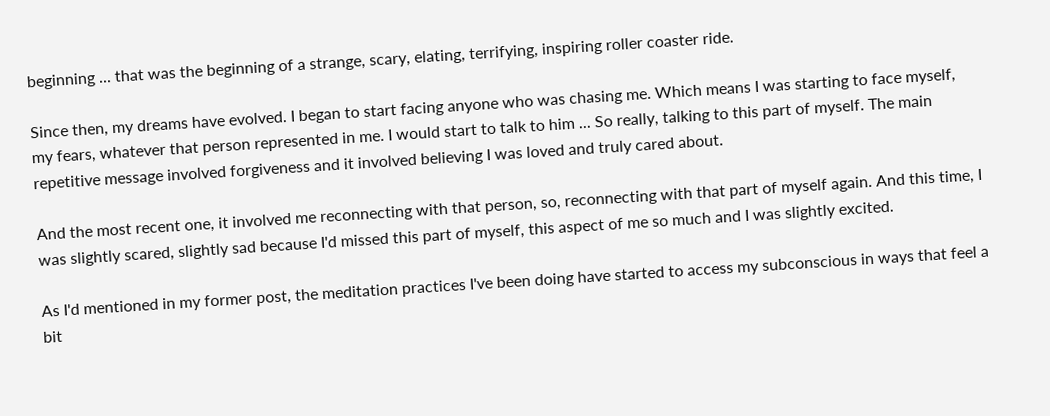beginning ... that was the beginning of a strange, scary, elating, terrifying, inspiring roller coaster ride.

Since then, my dreams have evolved. I began to start facing anyone who was chasing me. Which means I was starting to face myself, my fears, whatever that person represented in me. I would start to talk to him ... So really, talking to this part of myself. The main repetitive message involved forgiveness and it involved believing I was loved and truly cared about.

And the most recent one, it involved me reconnecting with that person, so, reconnecting with that part of myself again. And this time, I was slightly scared, slightly sad because I'd missed this part of myself, this aspect of me so much and I was slightly excited.

As I'd mentioned in my former post, the meditation practices I've been doing have started to access my subconscious in ways that feel a bit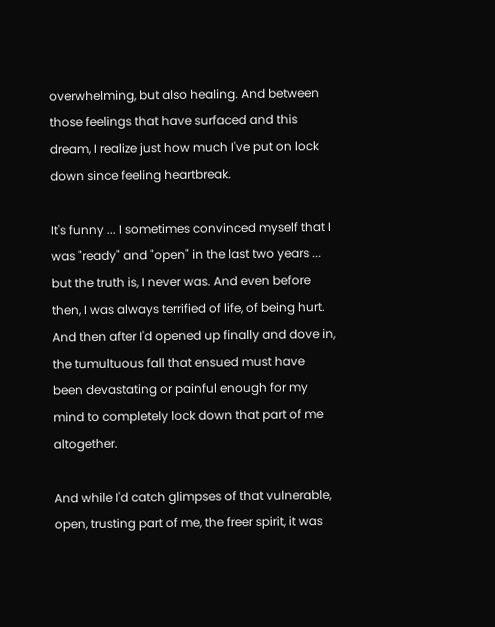overwhelming, but also healing. And between those feelings that have surfaced and this dream, I realize just how much I've put on lock down since feeling heartbreak.

It's funny ... I sometimes convinced myself that I was "ready" and "open" in the last two years ... but the truth is, I never was. And even before then, I was always terrified of life, of being hurt. And then after I'd opened up finally and dove in, the tumultuous fall that ensued must have been devastating or painful enough for my mind to completely lock down that part of me altogether.

And while I'd catch glimpses of that vulnerable, open, trusting part of me, the freer spirit, it was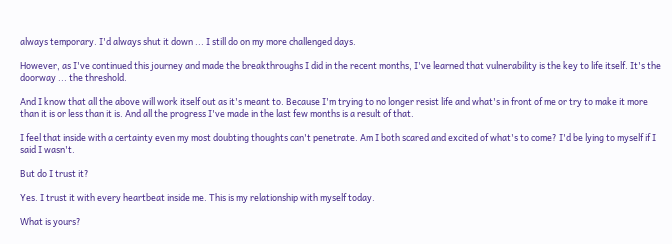always temporary. I'd always shut it down ... I still do on my more challenged days.

However, as I've continued this journey and made the breakthroughs I did in the recent months, I've learned that vulnerability is the key to life itself. It's the doorway ... the threshold.

And I know that all the above will work itself out as it's meant to. Because I'm trying to no longer resist life and what's in front of me or try to make it more than it is or less than it is. And all the progress I've made in the last few months is a result of that.

I feel that inside with a certainty even my most doubting thoughts can't penetrate. Am I both scared and excited of what's to come? I'd be lying to myself if I said I wasn't.

But do I trust it?

Yes. I trust it with every heartbeat inside me. This is my relationship with myself today.

What is yours?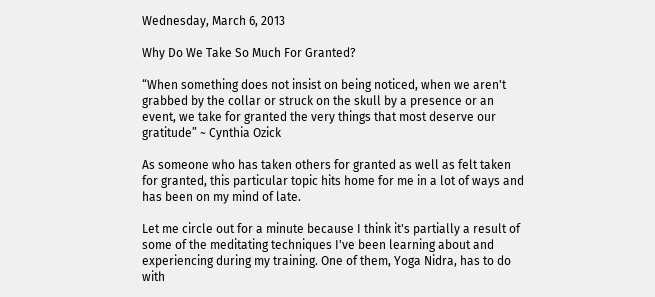Wednesday, March 6, 2013

Why Do We Take So Much For Granted?

“When something does not insist on being noticed, when we aren't grabbed by the collar or struck on the skull by a presence or an event, we take for granted the very things that most deserve our gratitude” ~ Cynthia Ozick

As someone who has taken others for granted as well as felt taken for granted, this particular topic hits home for me in a lot of ways and has been on my mind of late.

Let me circle out for a minute because I think it's partially a result of some of the meditating techniques I've been learning about and experiencing during my training. One of them, Yoga Nidra, has to do with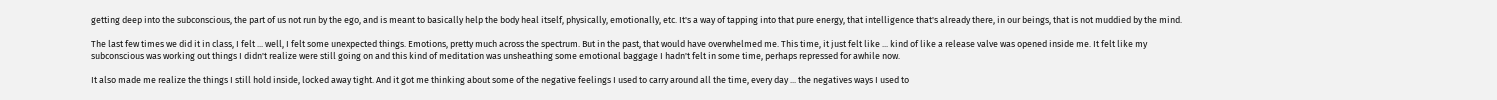getting deep into the subconscious, the part of us not run by the ego, and is meant to basically help the body heal itself, physically, emotionally, etc. It's a way of tapping into that pure energy, that intelligence that's already there, in our beings, that is not muddied by the mind.

The last few times we did it in class, I felt ... well, I felt some unexpected things. Emotions, pretty much across the spectrum. But in the past, that would have overwhelmed me. This time, it just felt like ... kind of like a release valve was opened inside me. It felt like my subconscious was working out things I didn't realize were still going on and this kind of meditation was unsheathing some emotional baggage I hadn't felt in some time, perhaps repressed for awhile now.

It also made me realize the things I still hold inside, locked away tight. And it got me thinking about some of the negative feelings I used to carry around all the time, every day ... the negatives ways I used to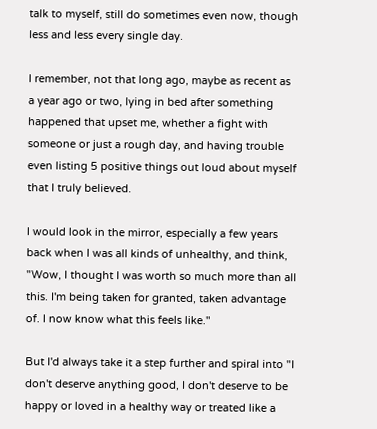talk to myself, still do sometimes even now, though less and less every single day.

I remember, not that long ago, maybe as recent as a year ago or two, lying in bed after something happened that upset me, whether a fight with someone or just a rough day, and having trouble even listing 5 positive things out loud about myself that I truly believed.

I would look in the mirror, especially a few years back when I was all kinds of unhealthy, and think, "Wow, I thought I was worth so much more than all this. I'm being taken for granted, taken advantage of. I now know what this feels like."

But I'd always take it a step further and spiral into "I don't deserve anything good, I don't deserve to be happy or loved in a healthy way or treated like a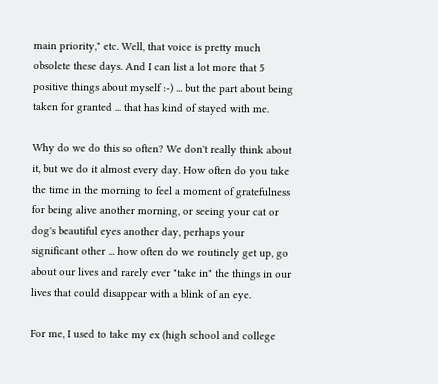main priority," etc. Well, that voice is pretty much obsolete these days. And I can list a lot more that 5 positive things about myself :-) ... but the part about being taken for granted ... that has kind of stayed with me.

Why do we do this so often? We don't really think about it, but we do it almost every day. How often do you take the time in the morning to feel a moment of gratefulness for being alive another morning, or seeing your cat or dog's beautiful eyes another day, perhaps your significant other ... how often do we routinely get up, go about our lives and rarely ever "take in" the things in our lives that could disappear with a blink of an eye.

For me, I used to take my ex (high school and college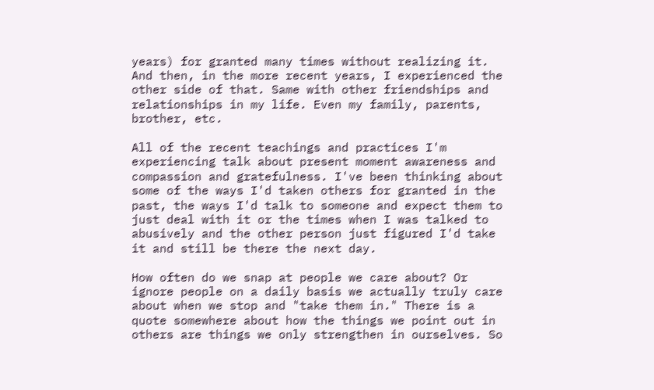years) for granted many times without realizing it. And then, in the more recent years, I experienced the other side of that. Same with other friendships and relationships in my life. Even my family, parents, brother, etc.

All of the recent teachings and practices I'm experiencing talk about present moment awareness and compassion and gratefulness. I've been thinking about some of the ways I'd taken others for granted in the past, the ways I'd talk to someone and expect them to just deal with it or the times when I was talked to abusively and the other person just figured I'd take it and still be there the next day.

How often do we snap at people we care about? Or ignore people on a daily basis we actually truly care about when we stop and "take them in." There is a quote somewhere about how the things we point out in others are things we only strengthen in ourselves. So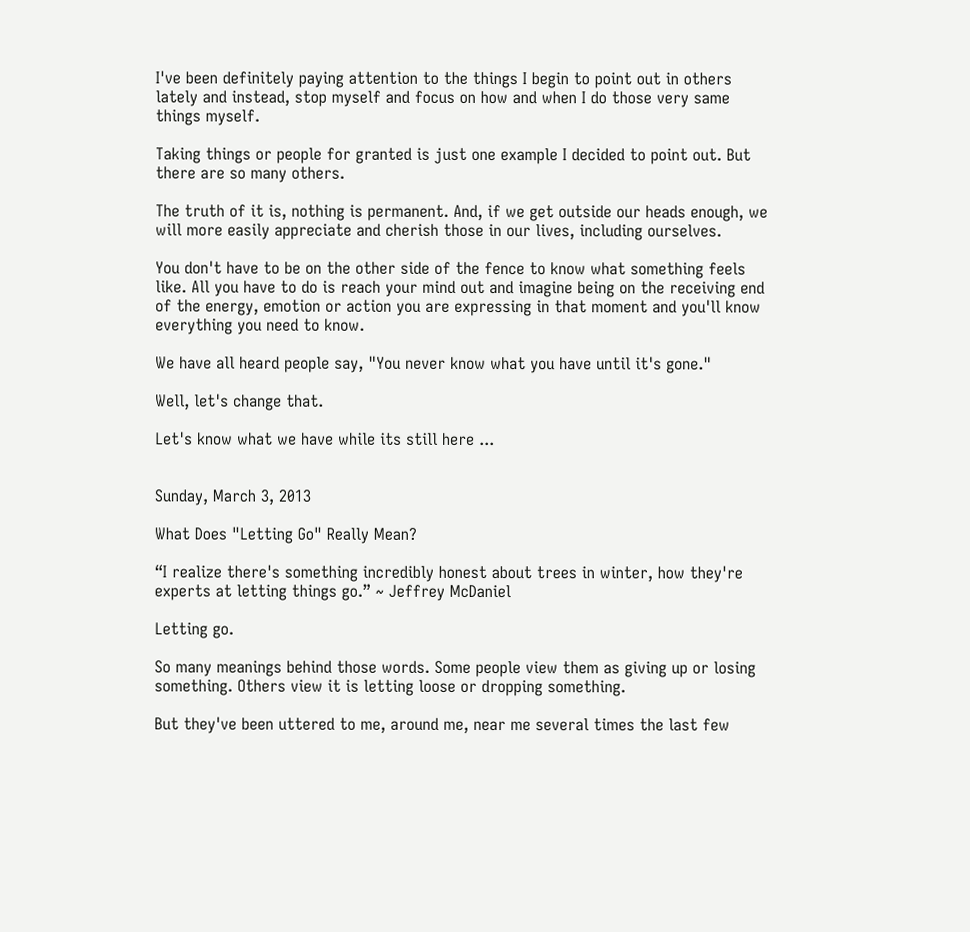I've been definitely paying attention to the things I begin to point out in others lately and instead, stop myself and focus on how and when I do those very same things myself.

Taking things or people for granted is just one example I decided to point out. But there are so many others.

The truth of it is, nothing is permanent. And, if we get outside our heads enough, we will more easily appreciate and cherish those in our lives, including ourselves.

You don't have to be on the other side of the fence to know what something feels like. All you have to do is reach your mind out and imagine being on the receiving end of the energy, emotion or action you are expressing in that moment and you'll know everything you need to know.

We have all heard people say, "You never know what you have until it's gone."

Well, let's change that.

Let's know what we have while its still here ...


Sunday, March 3, 2013

What Does "Letting Go" Really Mean?

“I realize there's something incredibly honest about trees in winter, how they're experts at letting things go.” ~ Jeffrey McDaniel

Letting go.

So many meanings behind those words. Some people view them as giving up or losing something. Others view it is letting loose or dropping something.

But they've been uttered to me, around me, near me several times the last few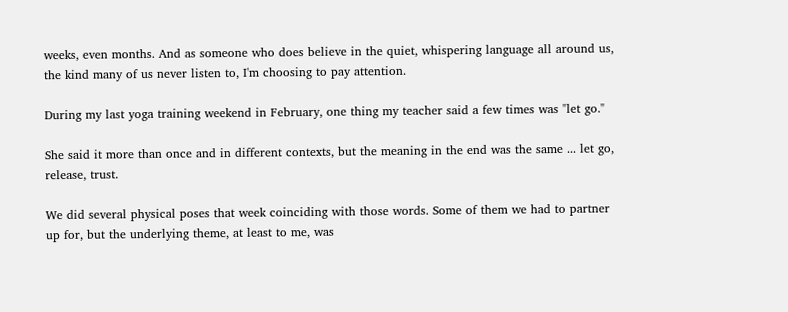weeks, even months. And as someone who does believe in the quiet, whispering language all around us, the kind many of us never listen to, I'm choosing to pay attention.

During my last yoga training weekend in February, one thing my teacher said a few times was "let go."

She said it more than once and in different contexts, but the meaning in the end was the same ... let go, release, trust.

We did several physical poses that week coinciding with those words. Some of them we had to partner up for, but the underlying theme, at least to me, was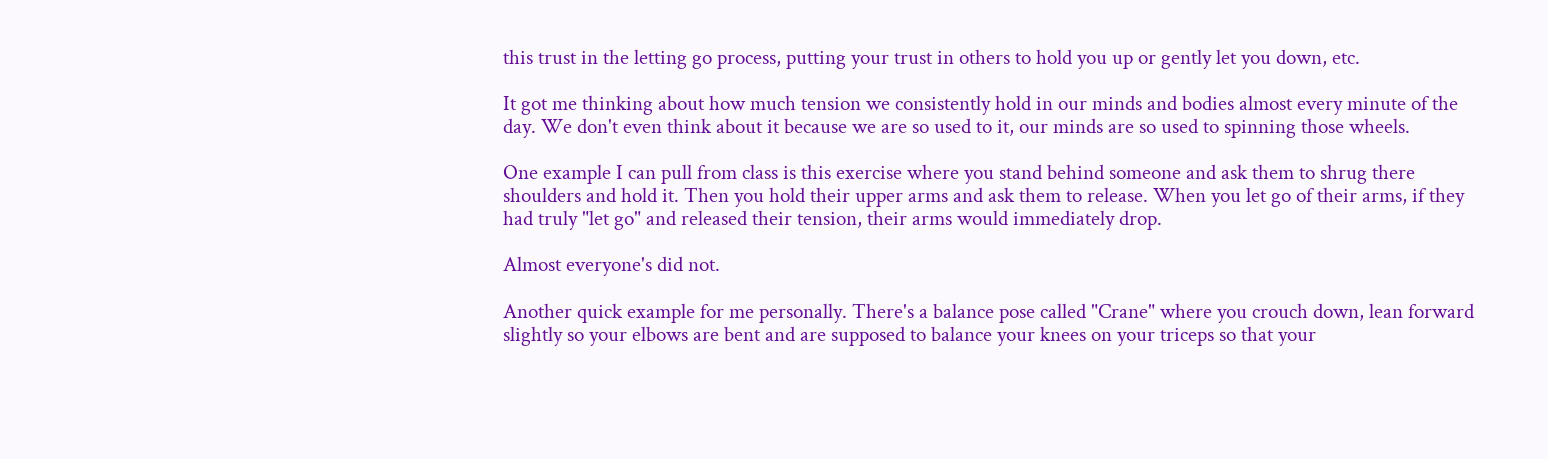this trust in the letting go process, putting your trust in others to hold you up or gently let you down, etc.

It got me thinking about how much tension we consistently hold in our minds and bodies almost every minute of the day. We don't even think about it because we are so used to it, our minds are so used to spinning those wheels.

One example I can pull from class is this exercise where you stand behind someone and ask them to shrug there shoulders and hold it. Then you hold their upper arms and ask them to release. When you let go of their arms, if they had truly "let go" and released their tension, their arms would immediately drop.

Almost everyone's did not.

Another quick example for me personally. There's a balance pose called "Crane" where you crouch down, lean forward slightly so your elbows are bent and are supposed to balance your knees on your triceps so that your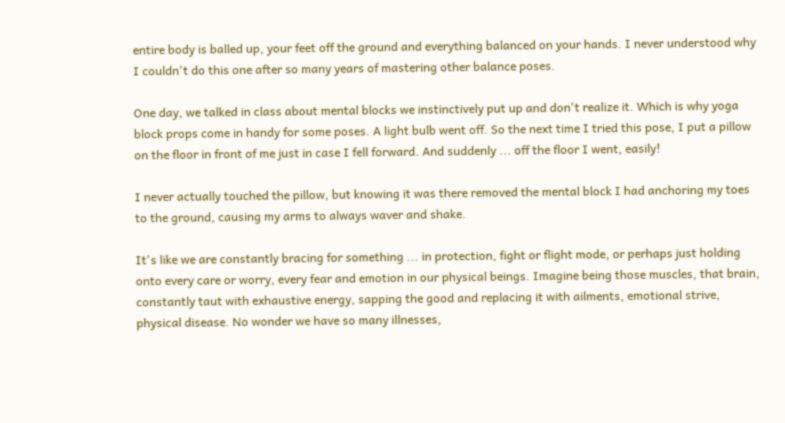entire body is balled up, your feet off the ground and everything balanced on your hands. I never understood why I couldn't do this one after so many years of mastering other balance poses.

One day, we talked in class about mental blocks we instinctively put up and don't realize it. Which is why yoga block props come in handy for some poses. A light bulb went off. So the next time I tried this pose, I put a pillow on the floor in front of me just in case I fell forward. And suddenly ... off the floor I went, easily!

I never actually touched the pillow, but knowing it was there removed the mental block I had anchoring my toes to the ground, causing my arms to always waver and shake.

It's like we are constantly bracing for something ... in protection, fight or flight mode, or perhaps just holding onto every care or worry, every fear and emotion in our physical beings. Imagine being those muscles, that brain, constantly taut with exhaustive energy, sapping the good and replacing it with ailments, emotional strive, physical disease. No wonder we have so many illnesses,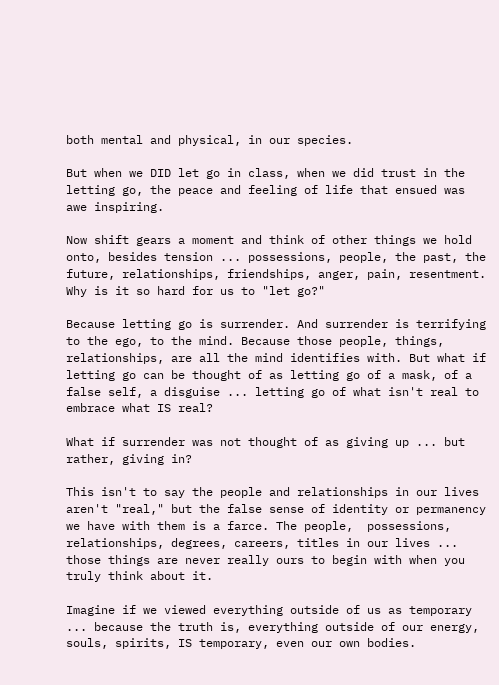both mental and physical, in our species.

But when we DID let go in class, when we did trust in the letting go, the peace and feeling of life that ensued was awe inspiring.

Now shift gears a moment and think of other things we hold onto, besides tension ... possessions, people, the past, the future, relationships, friendships, anger, pain, resentment. Why is it so hard for us to "let go?"

Because letting go is surrender. And surrender is terrifying to the ego, to the mind. Because those people, things, relationships, are all the mind identifies with. But what if letting go can be thought of as letting go of a mask, of a false self, a disguise ... letting go of what isn't real to embrace what IS real?

What if surrender was not thought of as giving up ... but rather, giving in?

This isn't to say the people and relationships in our lives aren't "real," but the false sense of identity or permanency we have with them is a farce. The people,  possessions, relationships, degrees, careers, titles in our lives ... those things are never really ours to begin with when you truly think about it.

Imagine if we viewed everything outside of us as temporary ... because the truth is, everything outside of our energy, souls, spirits, IS temporary, even our own bodies.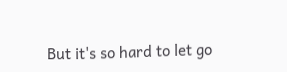But it's so hard to let go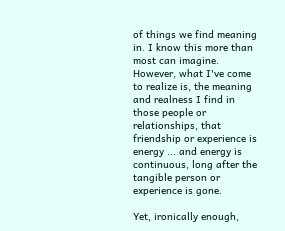of things we find meaning in. I know this more than most can imagine. However, what I've come to realize is, the meaning and realness I find in those people or relationships, that friendship or experience is energy ... and energy is continuous, long after the tangible person or experience is gone.

Yet, ironically enough,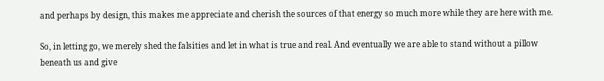and perhaps by design, this makes me appreciate and cherish the sources of that energy so much more while they are here with me.

So, in letting go, we merely shed the falsities and let in what is true and real. And eventually we are able to stand without a pillow beneath us and give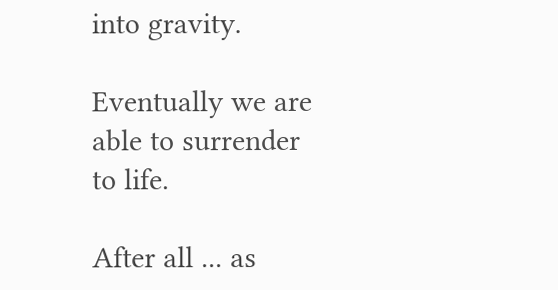into gravity.

Eventually we are able to surrender to life.

After all ... as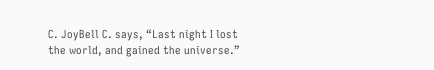C. JoyBell C. says, “Last night I lost the world, and gained the universe.”